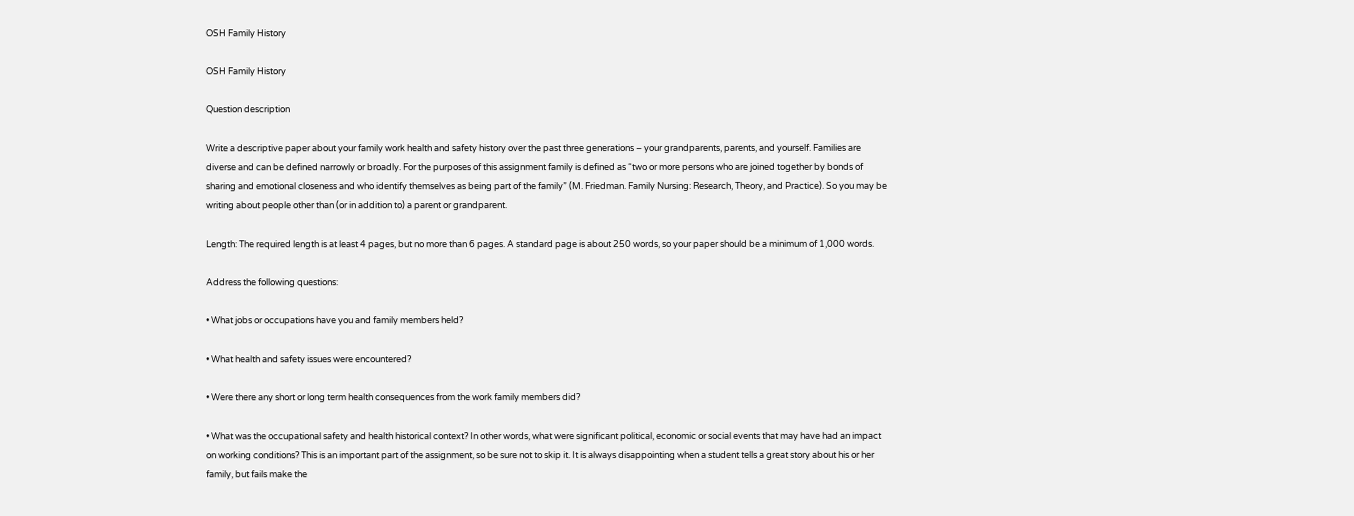OSH Family History

OSH Family History

Question description

Write a descriptive paper about your family work health and safety history over the past three generations – your grandparents, parents, and yourself. Families are diverse and can be defined narrowly or broadly. For the purposes of this assignment family is defined as “two or more persons who are joined together by bonds of sharing and emotional closeness and who identify themselves as being part of the family” (M. Friedman. Family Nursing: Research, Theory, and Practice). So you may be writing about people other than (or in addition to) a parent or grandparent.

Length: The required length is at least 4 pages, but no more than 6 pages. A standard page is about 250 words, so your paper should be a minimum of 1,000 words.

Address the following questions:

• What jobs or occupations have you and family members held?

• What health and safety issues were encountered?

• Were there any short or long term health consequences from the work family members did?

• What was the occupational safety and health historical context? In other words, what were significant political, economic or social events that may have had an impact on working conditions? This is an important part of the assignment, so be sure not to skip it. It is always disappointing when a student tells a great story about his or her family, but fails make the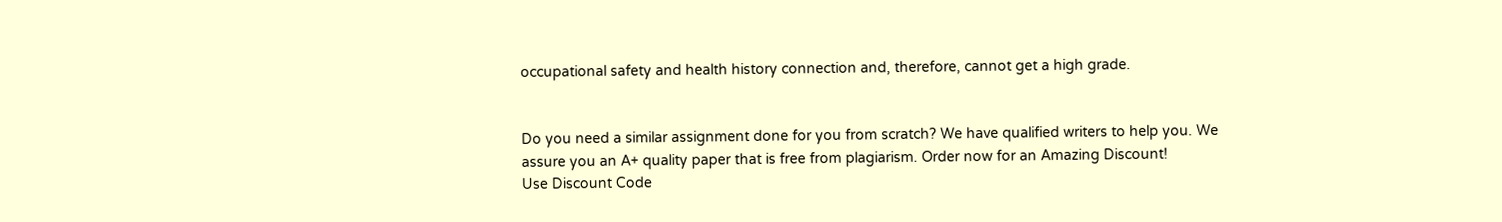occupational safety and health history connection and, therefore, cannot get a high grade.


Do you need a similar assignment done for you from scratch? We have qualified writers to help you. We assure you an A+ quality paper that is free from plagiarism. Order now for an Amazing Discount!
Use Discount Code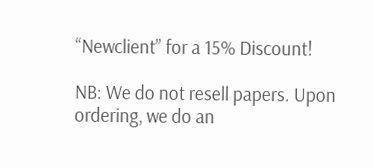“Newclient” for a 15% Discount!

NB: We do not resell papers. Upon ordering, we do an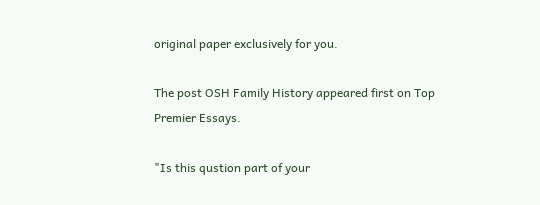original paper exclusively for you.

The post OSH Family History appeared first on Top Premier Essays.

"Is this qustion part of your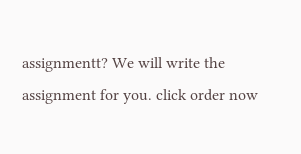assignmentt? We will write the assignment for you. click order now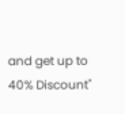and get up to 40% Discount"